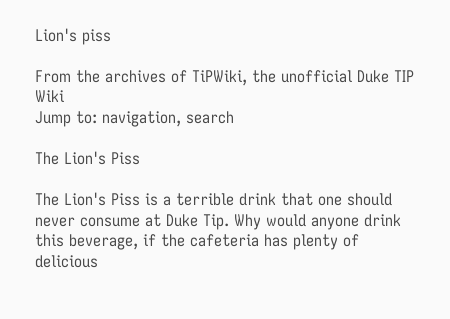Lion's piss

From the archives of TiPWiki, the unofficial Duke TIP Wiki
Jump to: navigation, search

The Lion's Piss

The Lion's Piss is a terrible drink that one should never consume at Duke Tip. Why would anyone drink this beverage, if the cafeteria has plenty of delicious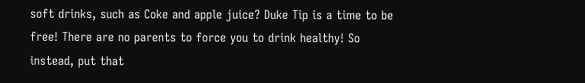soft drinks, such as Coke and apple juice? Duke Tip is a time to be free! There are no parents to force you to drink healthy! So instead, put that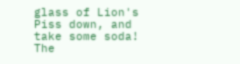glass of Lion's Piss down, and take some soda! The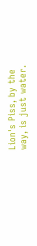Lion's Piss, by the way, is just water.